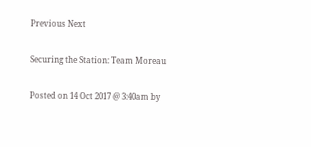Previous Next

Securing the Station: Team Moreau

Posted on 14 Oct 2017 @ 3:40am by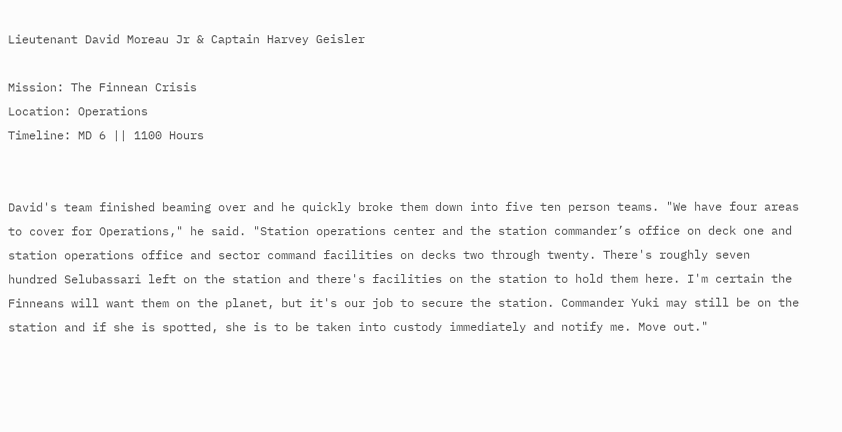Lieutenant David Moreau Jr & Captain Harvey Geisler

Mission: The Finnean Crisis
Location: Operations
Timeline: MD 6 || 1100 Hours


David's team finished beaming over and he quickly broke them down into five ten person teams. "We have four areas to cover for Operations," he said. "Station operations center and the station commander’s office on deck one and station operations office and sector command facilities on decks two through twenty. There's roughly seven hundred Selubassari left on the station and there's facilities on the station to hold them here. I'm certain the Finneans will want them on the planet, but it's our job to secure the station. Commander Yuki may still be on the station and if she is spotted, she is to be taken into custody immediately and notify me. Move out."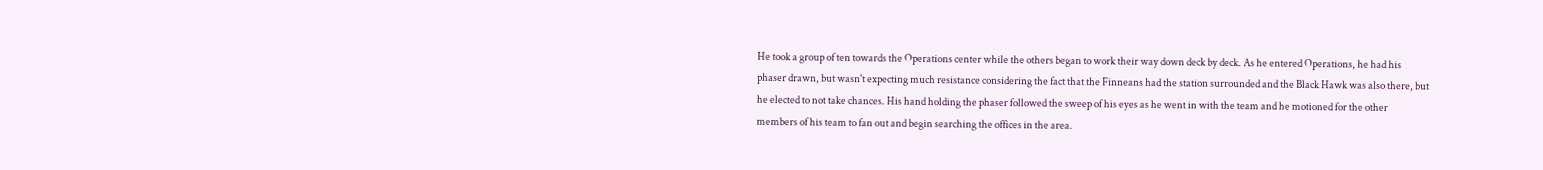He took a group of ten towards the Operations center while the others began to work their way down deck by deck. As he entered Operations, he had his phaser drawn, but wasn't expecting much resistance considering the fact that the Finneans had the station surrounded and the Black Hawk was also there, but he elected to not take chances. His hand holding the phaser followed the sweep of his eyes as he went in with the team and he motioned for the other members of his team to fan out and begin searching the offices in the area.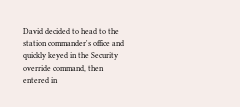David decided to head to the station commander's office and quickly keyed in the Security override command, then entered in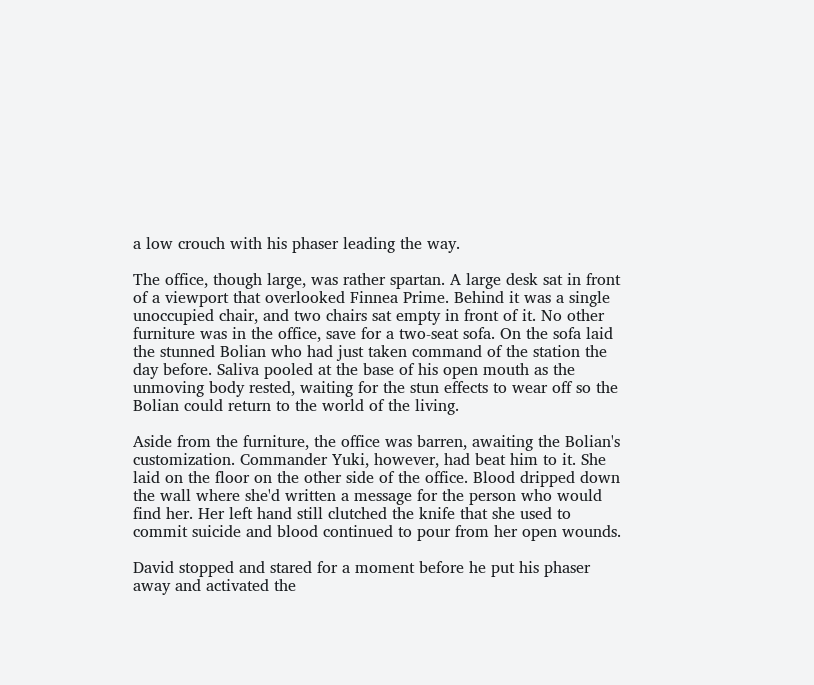a low crouch with his phaser leading the way.

The office, though large, was rather spartan. A large desk sat in front of a viewport that overlooked Finnea Prime. Behind it was a single unoccupied chair, and two chairs sat empty in front of it. No other furniture was in the office, save for a two-seat sofa. On the sofa laid the stunned Bolian who had just taken command of the station the day before. Saliva pooled at the base of his open mouth as the unmoving body rested, waiting for the stun effects to wear off so the Bolian could return to the world of the living.

Aside from the furniture, the office was barren, awaiting the Bolian's customization. Commander Yuki, however, had beat him to it. She laid on the floor on the other side of the office. Blood dripped down the wall where she'd written a message for the person who would find her. Her left hand still clutched the knife that she used to commit suicide and blood continued to pour from her open wounds.

David stopped and stared for a moment before he put his phaser away and activated the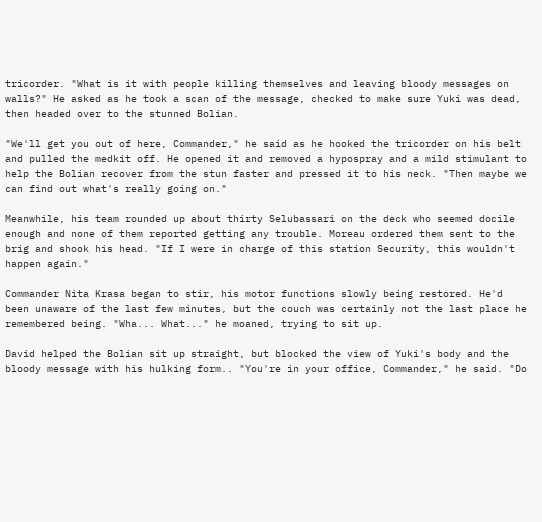tricorder. "What is it with people killing themselves and leaving bloody messages on walls?" He asked as he took a scan of the message, checked to make sure Yuki was dead, then headed over to the stunned Bolian.

"We'll get you out of here, Commander," he said as he hooked the tricorder on his belt and pulled the medkit off. He opened it and removed a hypospray and a mild stimulant to help the Bolian recover from the stun faster and pressed it to his neck. "Then maybe we can find out what's really going on."

Meanwhile, his team rounded up about thirty Selubassari on the deck who seemed docile enough and none of them reported getting any trouble. Moreau ordered them sent to the brig and shook his head. "If I were in charge of this station Security, this wouldn't happen again."

Commander Nita Krasa began to stir, his motor functions slowly being restored. He'd been unaware of the last few minutes, but the couch was certainly not the last place he remembered being. "Wha... What..." he moaned, trying to sit up.

David helped the Bolian sit up straight, but blocked the view of Yuki's body and the bloody message with his hulking form.. "You're in your office, Commander," he said. "Do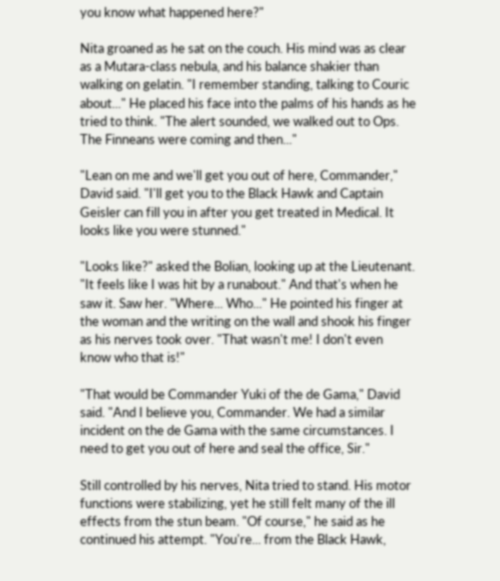you know what happened here?"

Nita groaned as he sat on the couch. His mind was as clear as a Mutara-class nebula, and his balance shakier than walking on gelatin. "I remember standing, talking to Couric about..." He placed his face into the palms of his hands as he tried to think. "The alert sounded, we walked out to Ops. The Finneans were coming and then..."

"Lean on me and we'll get you out of here, Commander," David said. "I'll get you to the Black Hawk and Captain Geisler can fill you in after you get treated in Medical. It looks like you were stunned."

"Looks like?" asked the Bolian, looking up at the Lieutenant. "It feels like I was hit by a runabout." And that's when he saw it. Saw her. "Where... Who..." He pointed his finger at the woman and the writing on the wall and shook his finger as his nerves took over. "That wasn't me! I don't even know who that is!"

"That would be Commander Yuki of the de Gama," David said. "And I believe you, Commander. We had a similar incident on the de Gama with the same circumstances. I need to get you out of here and seal the office, Sir."

Still controlled by his nerves, Nita tried to stand. His motor functions were stabilizing, yet he still felt many of the ill effects from the stun beam. "Of course," he said as he continued his attempt. "You're... from the Black Hawk,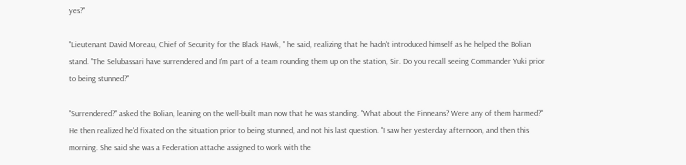yes?"

"Lieutenant David Moreau, Chief of Security for the Black Hawk, " he said, realizing that he hadn't introduced himself as he helped the Bolian stand. "The Selubassari have surrendered and I'm part of a team rounding them up on the station, Sir. Do you recall seeing Commander Yuki prior to being stunned?"

"Surrendered?" asked the Bolian, leaning on the well-built man now that he was standing. "What about the Finneans? Were any of them harmed?" He then realized he'd fixated on the situation prior to being stunned, and not his last question. "I saw her yesterday afternoon, and then this morning. She said she was a Federation attache assigned to work with the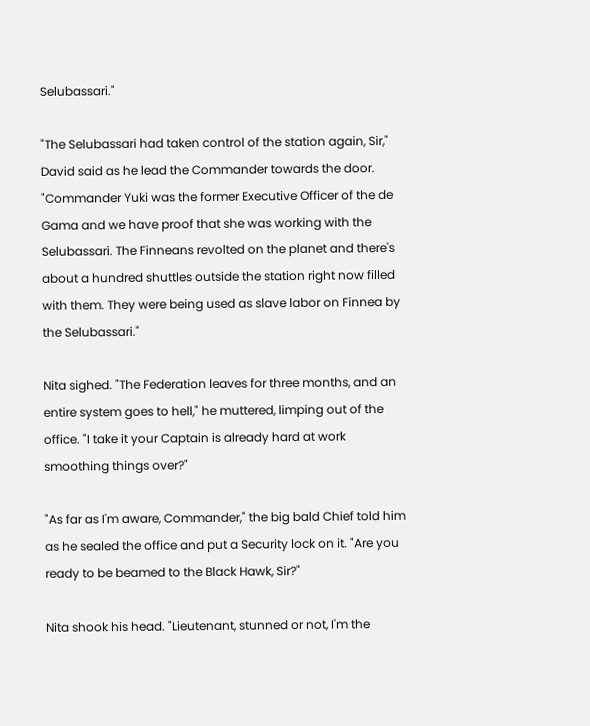Selubassari."

"The Selubassari had taken control of the station again, Sir," David said as he lead the Commander towards the door. "Commander Yuki was the former Executive Officer of the de Gama and we have proof that she was working with the Selubassari. The Finneans revolted on the planet and there's about a hundred shuttles outside the station right now filled with them. They were being used as slave labor on Finnea by the Selubassari."

Nita sighed. "The Federation leaves for three months, and an entire system goes to hell," he muttered, limping out of the office. "I take it your Captain is already hard at work smoothing things over?"

"As far as I'm aware, Commander," the big bald Chief told him as he sealed the office and put a Security lock on it. "Are you ready to be beamed to the Black Hawk, Sir?"

Nita shook his head. "Lieutenant, stunned or not, I'm the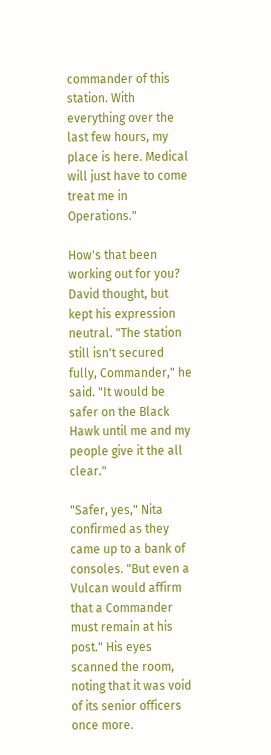commander of this station. With everything over the last few hours, my place is here. Medical will just have to come treat me in Operations."

How's that been working out for you? David thought, but kept his expression neutral. "The station still isn't secured fully, Commander," he said. "It would be safer on the Black Hawk until me and my people give it the all clear."

"Safer, yes," Nita confirmed as they came up to a bank of consoles. "But even a Vulcan would affirm that a Commander must remain at his post." His eyes scanned the room, noting that it was void of its senior officers once more.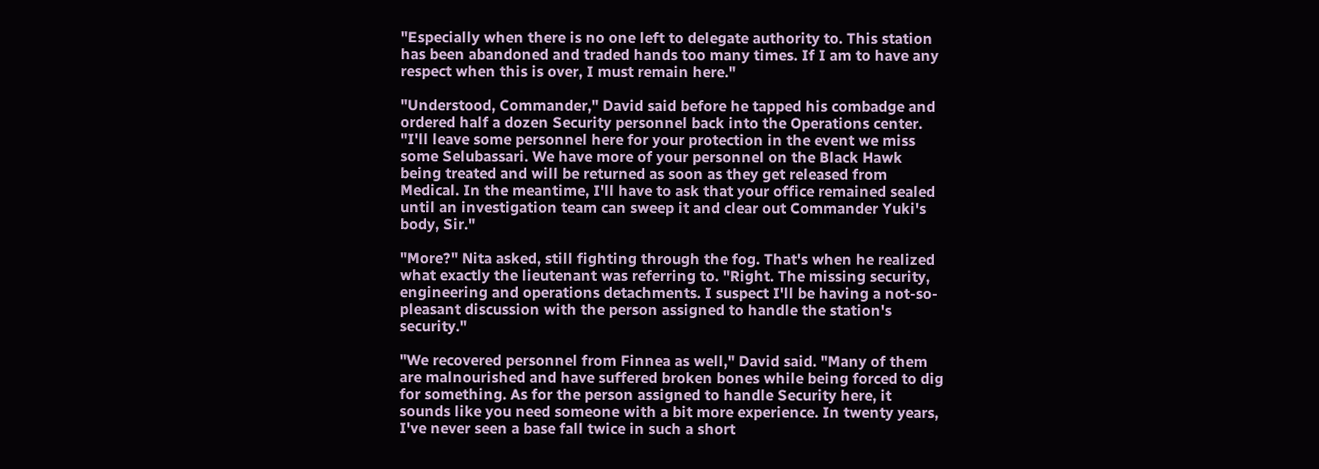"Especially when there is no one left to delegate authority to. This station has been abandoned and traded hands too many times. If I am to have any respect when this is over, I must remain here."

"Understood, Commander," David said before he tapped his combadge and ordered half a dozen Security personnel back into the Operations center. "I'll leave some personnel here for your protection in the event we miss some Selubassari. We have more of your personnel on the Black Hawk being treated and will be returned as soon as they get released from Medical. In the meantime, I'll have to ask that your office remained sealed until an investigation team can sweep it and clear out Commander Yuki's body, Sir."

"More?" Nita asked, still fighting through the fog. That's when he realized what exactly the lieutenant was referring to. "Right. The missing security, engineering and operations detachments. I suspect I'll be having a not-so-pleasant discussion with the person assigned to handle the station's security."

"We recovered personnel from Finnea as well," David said. "Many of them are malnourished and have suffered broken bones while being forced to dig for something. As for the person assigned to handle Security here, it sounds like you need someone with a bit more experience. In twenty years, I've never seen a base fall twice in such a short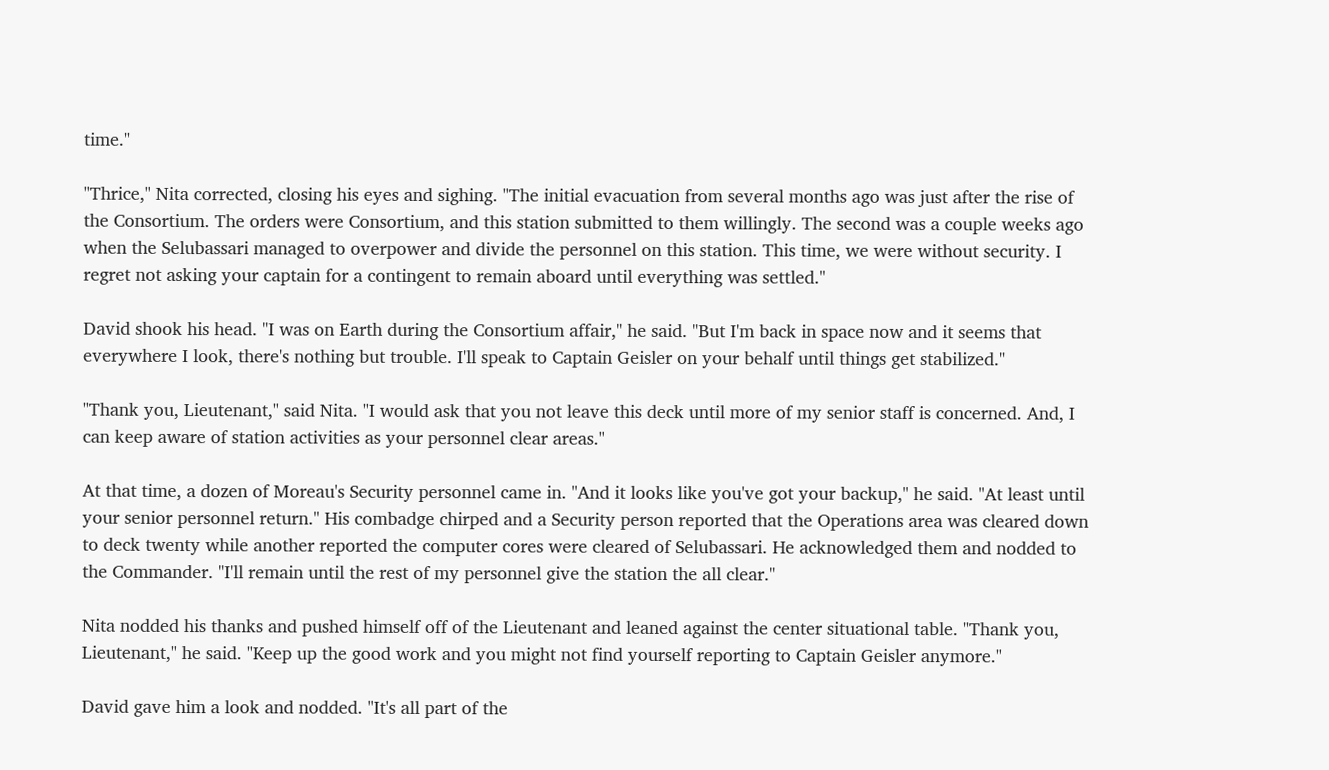time."

"Thrice," Nita corrected, closing his eyes and sighing. "The initial evacuation from several months ago was just after the rise of the Consortium. The orders were Consortium, and this station submitted to them willingly. The second was a couple weeks ago when the Selubassari managed to overpower and divide the personnel on this station. This time, we were without security. I regret not asking your captain for a contingent to remain aboard until everything was settled."

David shook his head. "I was on Earth during the Consortium affair," he said. "But I'm back in space now and it seems that everywhere I look, there's nothing but trouble. I'll speak to Captain Geisler on your behalf until things get stabilized."

"Thank you, Lieutenant," said Nita. "I would ask that you not leave this deck until more of my senior staff is concerned. And, I can keep aware of station activities as your personnel clear areas."

At that time, a dozen of Moreau's Security personnel came in. "And it looks like you've got your backup," he said. "At least until your senior personnel return." His combadge chirped and a Security person reported that the Operations area was cleared down to deck twenty while another reported the computer cores were cleared of Selubassari. He acknowledged them and nodded to the Commander. "I'll remain until the rest of my personnel give the station the all clear."

Nita nodded his thanks and pushed himself off of the Lieutenant and leaned against the center situational table. "Thank you, Lieutenant," he said. "Keep up the good work and you might not find yourself reporting to Captain Geisler anymore."

David gave him a look and nodded. "It's all part of the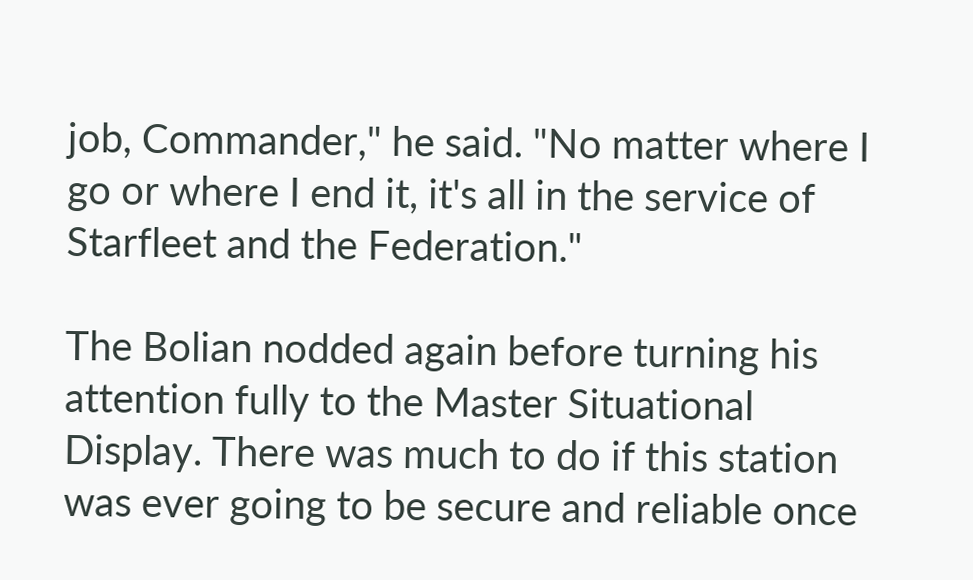job, Commander," he said. "No matter where I go or where I end it, it's all in the service of Starfleet and the Federation."

The Bolian nodded again before turning his attention fully to the Master Situational Display. There was much to do if this station was ever going to be secure and reliable once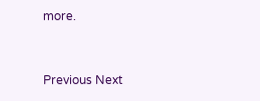more.


Previous Next